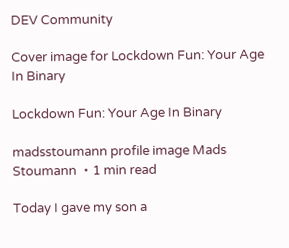DEV Community

Cover image for Lockdown Fun: Your Age In Binary

Lockdown Fun: Your Age In Binary

madsstoumann profile image Mads Stoumann ・1 min read

Today I gave my son a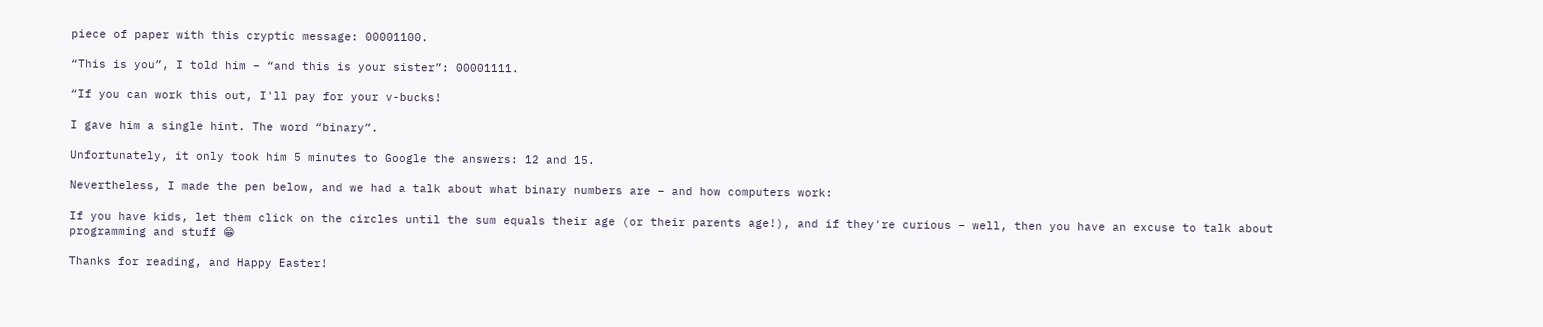piece of paper with this cryptic message: 00001100.

“This is you”, I told him – “and this is your sister”: 00001111.

“If you can work this out, I'll pay for your v-bucks!

I gave him a single hint. The word “binary”.

Unfortunately, it only took him 5 minutes to Google the answers: 12 and 15.

Nevertheless, I made the pen below, and we had a talk about what binary numbers are – and how computers work:

If you have kids, let them click on the circles until the sum equals their age (or their parents age!), and if they're curious – well, then you have an excuse to talk about programming and stuff 😁

Thanks for reading, and Happy Easter!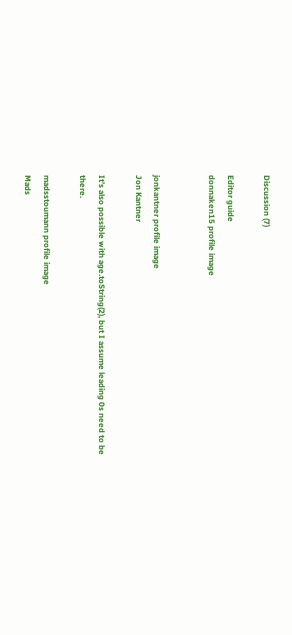Discussion (7)

Editor guide
donnaken15 profile image


jonkantner profile image
Jon Kantner

It’s also possible with age.toString(2), but I assume leading 0s need to be there.

madsstoumann profile image
Mads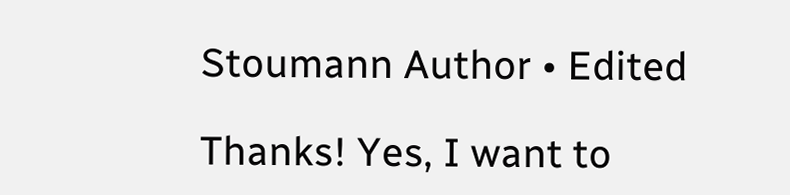Stoumann Author • Edited

Thanks! Yes, I want to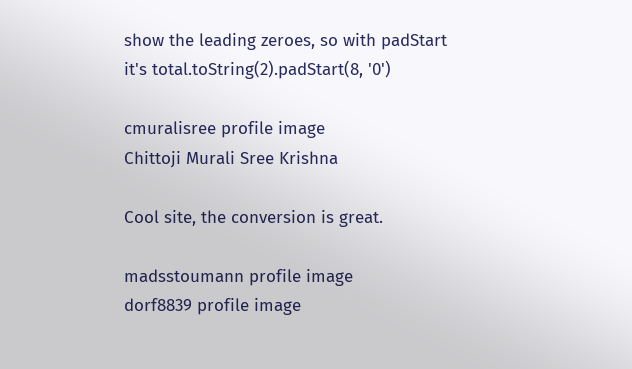show the leading zeroes, so with padStart it's total.toString(2).padStart(8, '0')

cmuralisree profile image
Chittoji Murali Sree Krishna

Cool site, the conversion is great.

madsstoumann profile image
dorf8839 profile image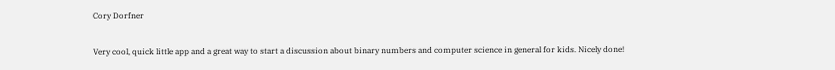Cory Dorfner

Very cool, quick little app and a great way to start a discussion about binary numbers and computer science in general for kids. Nicely done!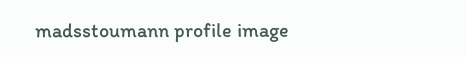madsstoumann profile image